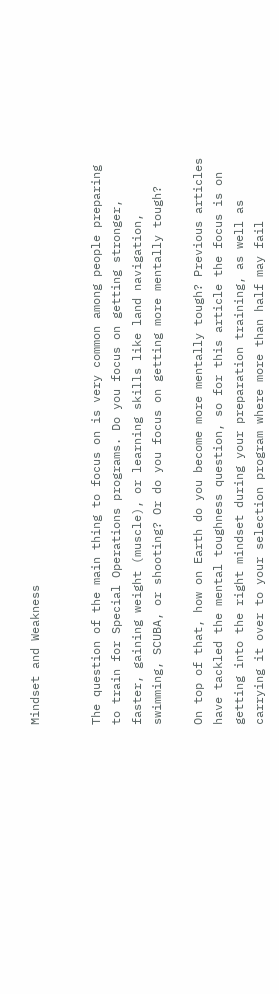Mindset and Weakness


The question of the main thing to focus on is very common among people preparing to train for Special Operations programs. Do you focus on getting stronger, faster, gaining weight (muscle), or learning skills like land navigation, swimming, SCUBA, or shooting? Or do you focus on getting more mentally tough?

On top of that, how on Earth do you become more mentally tough? Previous articles have tackled the mental toughness question, so for this article the focus is on getting into the right mindset during your preparation training, as well as carrying it over to your selection program where more than half may fail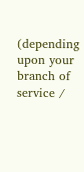(depending upon your branch of service /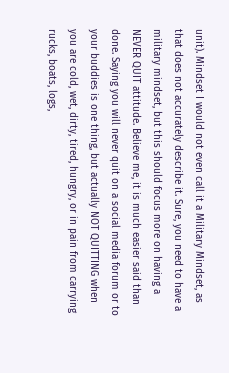unit). Mindset I would not even call it a Military Mindset, as that does not accurately describe it. Sure, you need to have a military mindset, but this should focus more on having a NEVER QUIT attitude. Believe me, it is much easier said than done. Saying you will never quit on a social media forum or to your buddies is one thing, but actually NOT QUITTING when you are cold, wet, dirty, tired, hungry, or in pain from carrying rucks, boats, logs,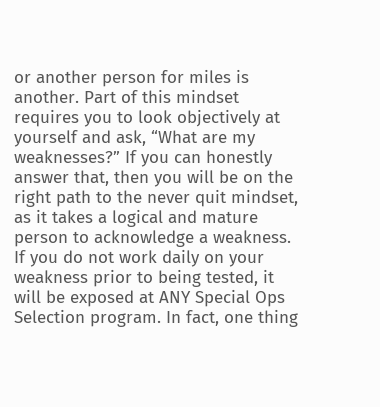or another person for miles is another. Part of this mindset requires you to look objectively at yourself and ask, “What are my weaknesses?” If you can honestly answer that, then you will be on the right path to the never quit mindset, as it takes a logical and mature person to acknowledge a weakness. If you do not work daily on your weakness prior to being tested, it will be exposed at ANY Special Ops Selection program. In fact, one thing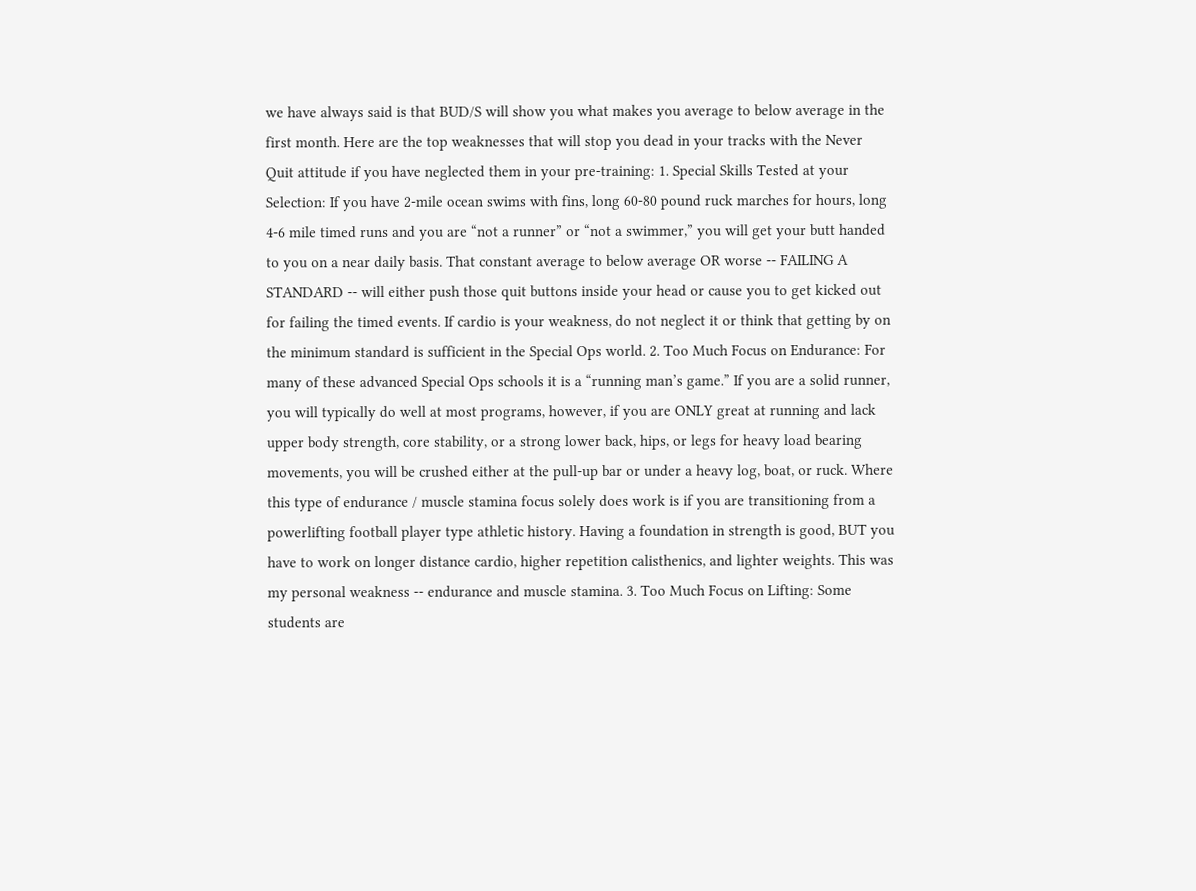we have always said is that BUD/S will show you what makes you average to below average in the first month. Here are the top weaknesses that will stop you dead in your tracks with the Never Quit attitude if you have neglected them in your pre-training: 1. Special Skills Tested at your Selection: If you have 2-mile ocean swims with fins, long 60-80 pound ruck marches for hours, long 4-6 mile timed runs and you are “not a runner” or “not a swimmer,” you will get your butt handed to you on a near daily basis. That constant average to below average OR worse -- FAILING A STANDARD -- will either push those quit buttons inside your head or cause you to get kicked out for failing the timed events. If cardio is your weakness, do not neglect it or think that getting by on the minimum standard is sufficient in the Special Ops world. 2. Too Much Focus on Endurance: For many of these advanced Special Ops schools it is a “running man’s game.” If you are a solid runner, you will typically do well at most programs, however, if you are ONLY great at running and lack upper body strength, core stability, or a strong lower back, hips, or legs for heavy load bearing movements, you will be crushed either at the pull-up bar or under a heavy log, boat, or ruck. Where this type of endurance / muscle stamina focus solely does work is if you are transitioning from a powerlifting football player type athletic history. Having a foundation in strength is good, BUT you have to work on longer distance cardio, higher repetition calisthenics, and lighter weights. This was my personal weakness -- endurance and muscle stamina. 3. Too Much Focus on Lifting: Some students are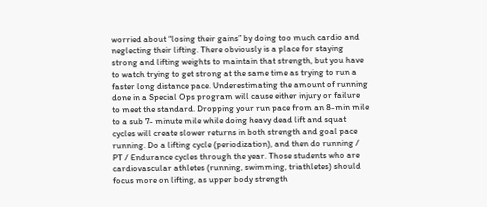worried about “losing their gains” by doing too much cardio and neglecting their lifting. There obviously is a place for staying strong and lifting weights to maintain that strength, but you have to watch trying to get strong at the same time as trying to run a faster long distance pace. Underestimating the amount of running done in a Special Ops program will cause either injury or failure to meet the standard. Dropping your run pace from an 8-min mile to a sub 7- minute mile while doing heavy dead lift and squat cycles will create slower returns in both strength and goal pace running. Do a lifting cycle (periodization), and then do running / PT / Endurance cycles through the year. Those students who are cardiovascular athletes (running, swimming, triathletes) should focus more on lifting, as upper body strength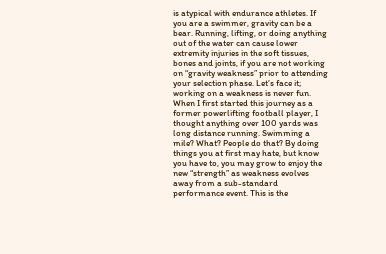is atypical with endurance athletes. If you are a swimmer, gravity can be a bear. Running, lifting, or doing anything out of the water can cause lower extremity injuries in the soft tissues, bones and joints, if you are not working on “gravity weakness” prior to attending your selection phase. Let’s face it; working on a weakness is never fun. When I first started this journey as a former powerlifting football player, I thought anything over 100 yards was long distance running. Swimming a mile? What? People do that? By doing things you at first may hate, but know you have to, you may grow to enjoy the new “strength” as weakness evolves away from a sub-standard performance event. This is the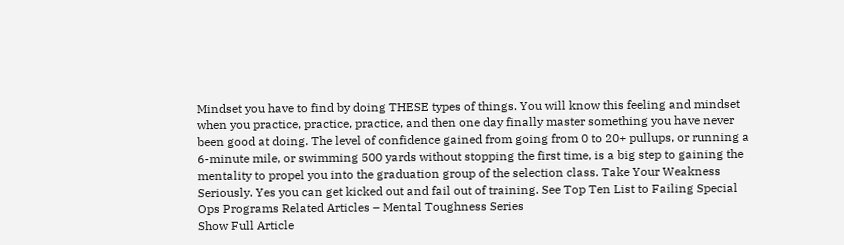Mindset you have to find by doing THESE types of things. You will know this feeling and mindset when you practice, practice, practice, and then one day finally master something you have never been good at doing. The level of confidence gained from going from 0 to 20+ pullups, or running a 6-minute mile, or swimming 500 yards without stopping the first time, is a big step to gaining the mentality to propel you into the graduation group of the selection class. Take Your Weakness Seriously. Yes you can get kicked out and fail out of training. See Top Ten List to Failing Special Ops Programs Related Articles – Mental Toughness Series
Show Full Article